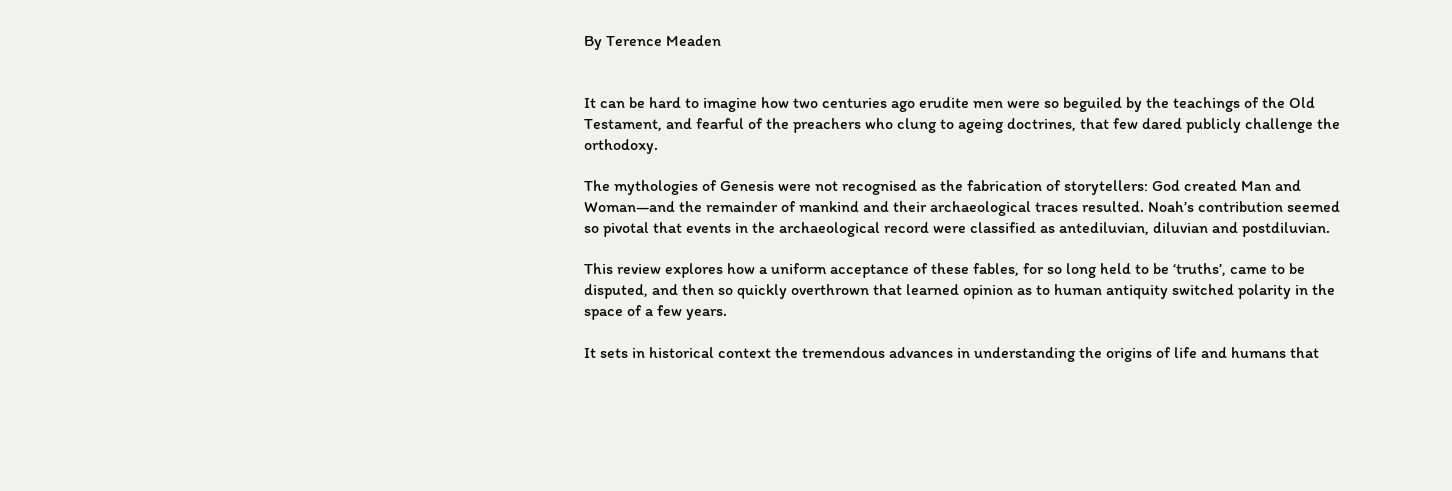By Terence Meaden


It can be hard to imagine how two centuries ago erudite men were so beguiled by the teachings of the Old Testament, and fearful of the preachers who clung to ageing doctrines, that few dared publicly challenge the orthodoxy.

The mythologies of Genesis were not recognised as the fabrication of storytellers: God created Man and Woman—and the remainder of mankind and their archaeological traces resulted. Noah’s contribution seemed so pivotal that events in the archaeological record were classified as antediluvian, diluvian and postdiluvian.

This review explores how a uniform acceptance of these fables, for so long held to be ‘truths’, came to be disputed, and then so quickly overthrown that learned opinion as to human antiquity switched polarity in the space of a few years.

It sets in historical context the tremendous advances in understanding the origins of life and humans that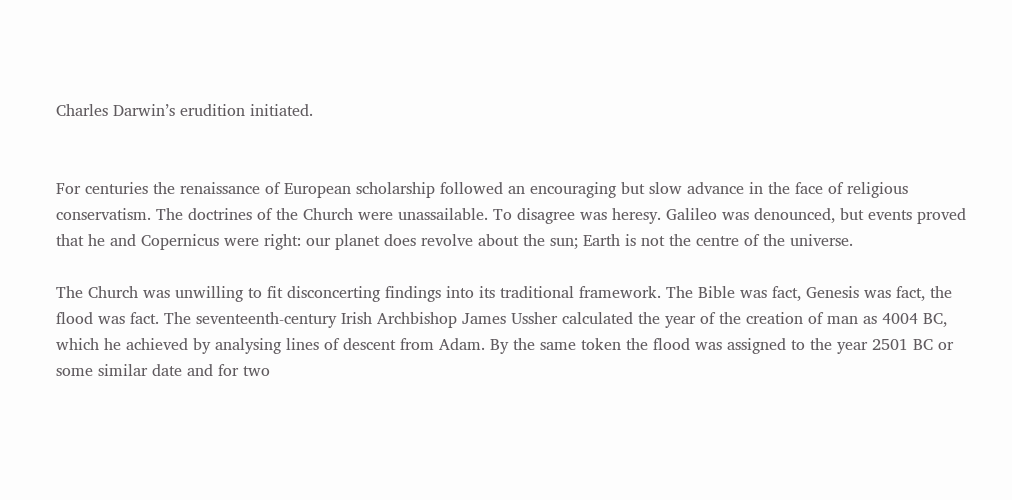Charles Darwin’s erudition initiated.


For centuries the renaissance of European scholarship followed an encouraging but slow advance in the face of religious conservatism. The doctrines of the Church were unassailable. To disagree was heresy. Galileo was denounced, but events proved that he and Copernicus were right: our planet does revolve about the sun; Earth is not the centre of the universe.

The Church was unwilling to fit disconcerting findings into its traditional framework. The Bible was fact, Genesis was fact, the flood was fact. The seventeenth-century Irish Archbishop James Ussher calculated the year of the creation of man as 4004 BC, which he achieved by analysing lines of descent from Adam. By the same token the flood was assigned to the year 2501 BC or some similar date and for two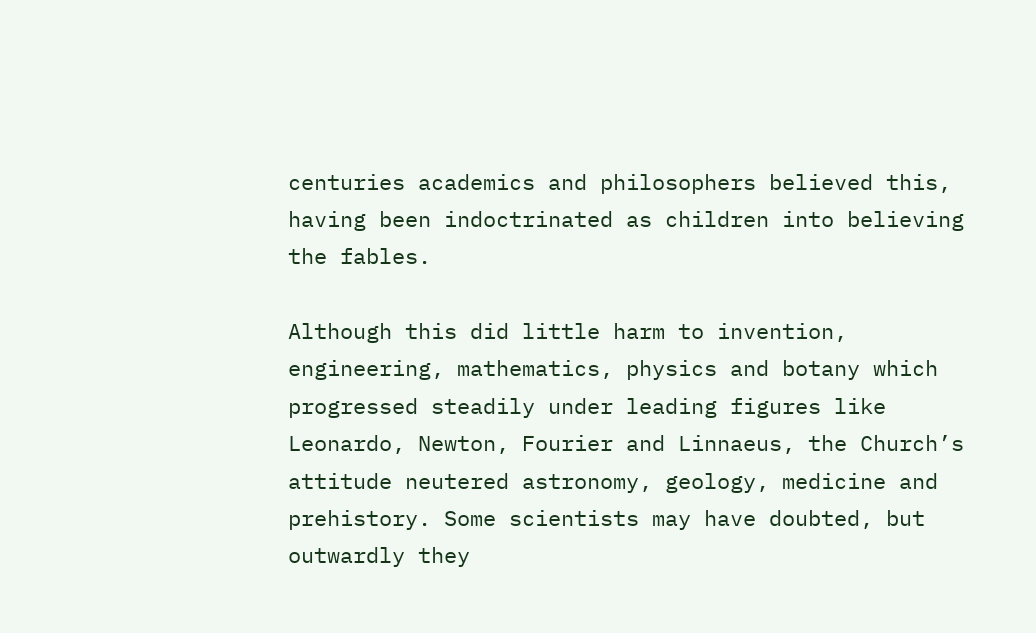centuries academics and philosophers believed this, having been indoctrinated as children into believing the fables.

Although this did little harm to invention, engineering, mathematics, physics and botany which progressed steadily under leading figures like Leonardo, Newton, Fourier and Linnaeus, the Church’s attitude neutered astronomy, geology, medicine and prehistory. Some scientists may have doubted, but outwardly they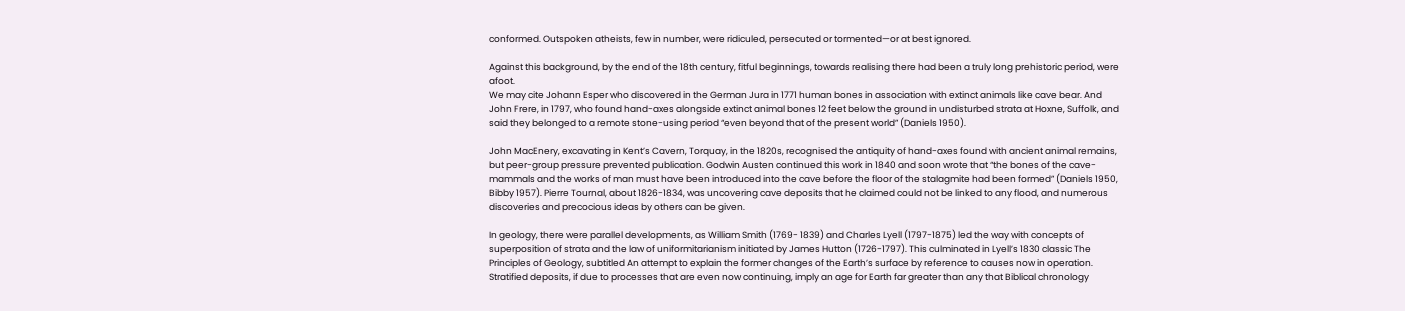conformed. Outspoken atheists, few in number, were ridiculed, persecuted or tormented—or at best ignored.

Against this background, by the end of the 18th century, fitful beginnings, towards realising there had been a truly long prehistoric period, were afoot.
We may cite Johann Esper who discovered in the German Jura in 1771 human bones in association with extinct animals like cave bear. And John Frere, in 1797, who found hand-axes alongside extinct animal bones 12 feet below the ground in undisturbed strata at Hoxne, Suffolk, and said they belonged to a remote stone-using period “even beyond that of the present world” (Daniels 1950).

John MacEnery, excavating in Kent’s Cavern, Torquay, in the 1820s, recognised the antiquity of hand-axes found with ancient animal remains, but peer-group pressure prevented publication. Godwin Austen continued this work in 1840 and soon wrote that “the bones of the cave-mammals and the works of man must have been introduced into the cave before the floor of the stalagmite had been formed” (Daniels 1950, Bibby 1957). Pierre Tournal, about 1826-1834, was uncovering cave deposits that he claimed could not be linked to any flood, and numerous discoveries and precocious ideas by others can be given.

In geology, there were parallel developments, as William Smith (1769- 1839) and Charles Lyell (1797-1875) led the way with concepts of superposition of strata and the law of uniformitarianism initiated by James Hutton (1726-1797). This culminated in Lyell’s 1830 classic The Principles of Geology, subtitled An attempt to explain the former changes of the Earth’s surface by reference to causes now in operation. Stratified deposits, if due to processes that are even now continuing, imply an age for Earth far greater than any that Biblical chronology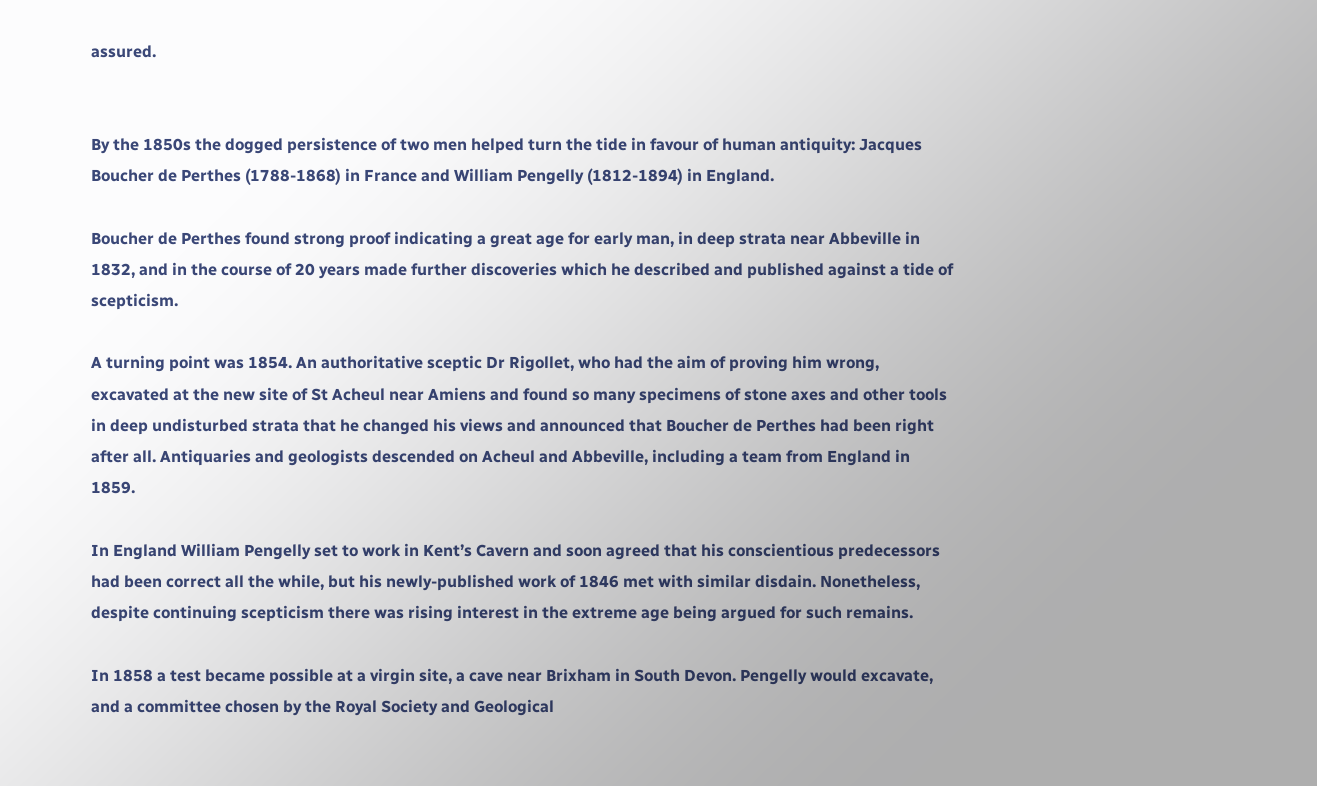assured.


By the 1850s the dogged persistence of two men helped turn the tide in favour of human antiquity: Jacques Boucher de Perthes (1788-1868) in France and William Pengelly (1812-1894) in England.

Boucher de Perthes found strong proof indicating a great age for early man, in deep strata near Abbeville in 1832, and in the course of 20 years made further discoveries which he described and published against a tide of scepticism.

A turning point was 1854. An authoritative sceptic Dr Rigollet, who had the aim of proving him wrong, excavated at the new site of St Acheul near Amiens and found so many specimens of stone axes and other tools in deep undisturbed strata that he changed his views and announced that Boucher de Perthes had been right after all. Antiquaries and geologists descended on Acheul and Abbeville, including a team from England in 1859.

In England William Pengelly set to work in Kent’s Cavern and soon agreed that his conscientious predecessors had been correct all the while, but his newly-published work of 1846 met with similar disdain. Nonetheless, despite continuing scepticism there was rising interest in the extreme age being argued for such remains.

In 1858 a test became possible at a virgin site, a cave near Brixham in South Devon. Pengelly would excavate, and a committee chosen by the Royal Society and Geological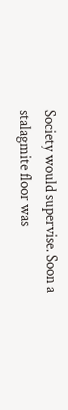Society would supervise. Soon a stalagmite floor was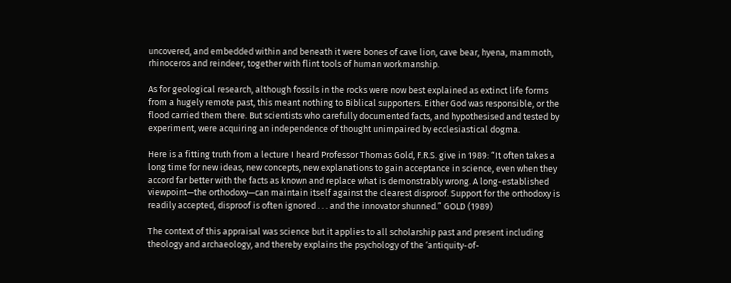uncovered, and embedded within and beneath it were bones of cave lion, cave bear, hyena, mammoth, rhinoceros and reindeer, together with flint tools of human workmanship.

As for geological research, although fossils in the rocks were now best explained as extinct life forms from a hugely remote past, this meant nothing to Biblical supporters. Either God was responsible, or the flood carried them there. But scientists who carefully documented facts, and hypothesised and tested by experiment, were acquiring an independence of thought unimpaired by ecclesiastical dogma.

Here is a fitting truth from a lecture I heard Professor Thomas Gold, F.R.S. give in 1989: “It often takes a long time for new ideas, new concepts, new explanations to gain acceptance in science, even when they accord far better with the facts as known and replace what is demonstrably wrong. A long-established viewpoint—the orthodoxy—can maintain itself against the clearest disproof. Support for the orthodoxy is readily accepted, disproof is often ignored . . . and the innovator shunned.” GOLD (1989)

The context of this appraisal was science but it applies to all scholarship past and present including theology and archaeology, and thereby explains the psychology of the ‘antiquity-of-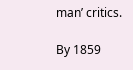man’ critics.

By 1859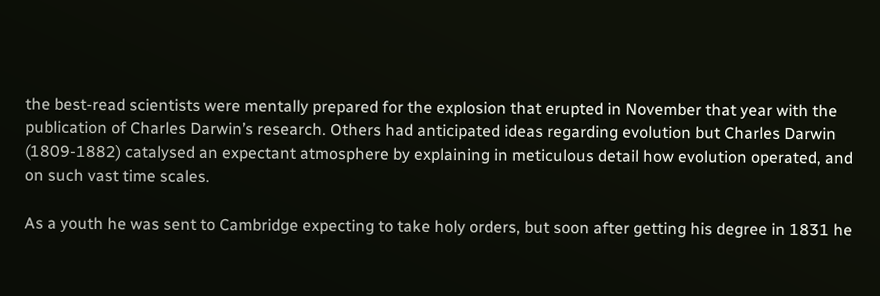the best-read scientists were mentally prepared for the explosion that erupted in November that year with the publication of Charles Darwin’s research. Others had anticipated ideas regarding evolution but Charles Darwin (1809-1882) catalysed an expectant atmosphere by explaining in meticulous detail how evolution operated, and on such vast time scales.

As a youth he was sent to Cambridge expecting to take holy orders, but soon after getting his degree in 1831 he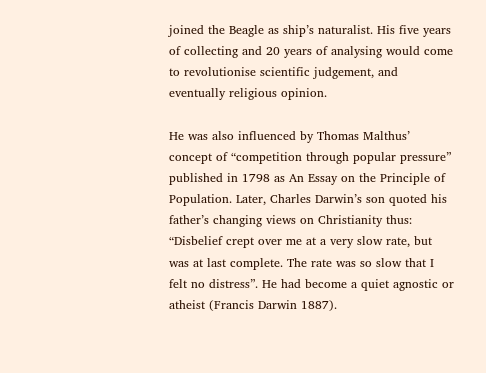joined the Beagle as ship’s naturalist. His five years of collecting and 20 years of analysing would come to revolutionise scientific judgement, and eventually religious opinion.

He was also influenced by Thomas Malthus’ concept of “competition through popular pressure” published in 1798 as An Essay on the Principle of Population. Later, Charles Darwin’s son quoted his father’s changing views on Christianity thus: “Disbelief crept over me at a very slow rate, but was at last complete. The rate was so slow that I felt no distress”. He had become a quiet agnostic or atheist (Francis Darwin 1887).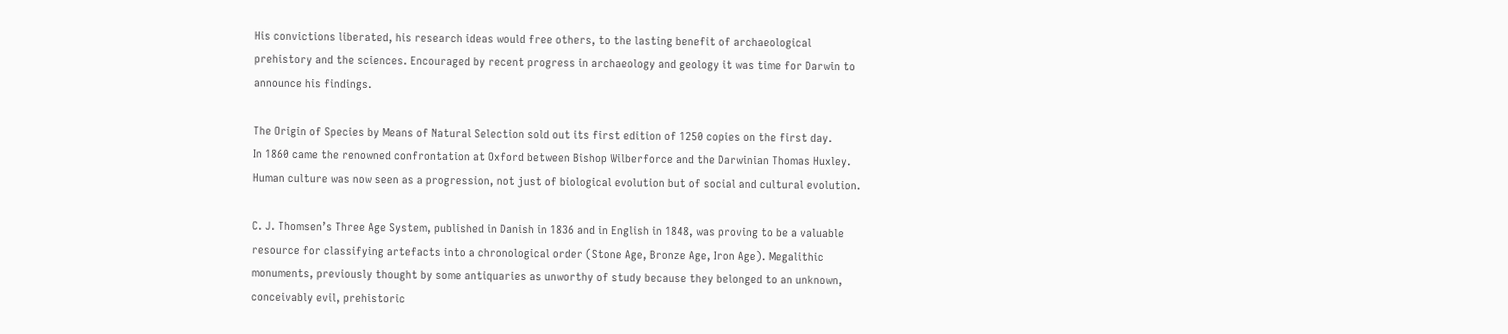His convictions liberated, his research ideas would free others, to the lasting benefit of archaeological prehistory and the sciences. Encouraged by recent progress in archaeology and geology it was time for Darwin to announce his findings.

The Origin of Species by Means of Natural Selection sold out its first edition of 1250 copies on the first day.
In 1860 came the renowned confrontation at Oxford between Bishop Wilberforce and the Darwinian Thomas Huxley. Human culture was now seen as a progression, not just of biological evolution but of social and cultural evolution.

C. J. Thomsen’s Three Age System, published in Danish in 1836 and in English in 1848, was proving to be a valuable resource for classifying artefacts into a chronological order (Stone Age, Bronze Age, Iron Age). Megalithic monuments, previously thought by some antiquaries as unworthy of study because they belonged to an unknown, conceivably evil, prehistoric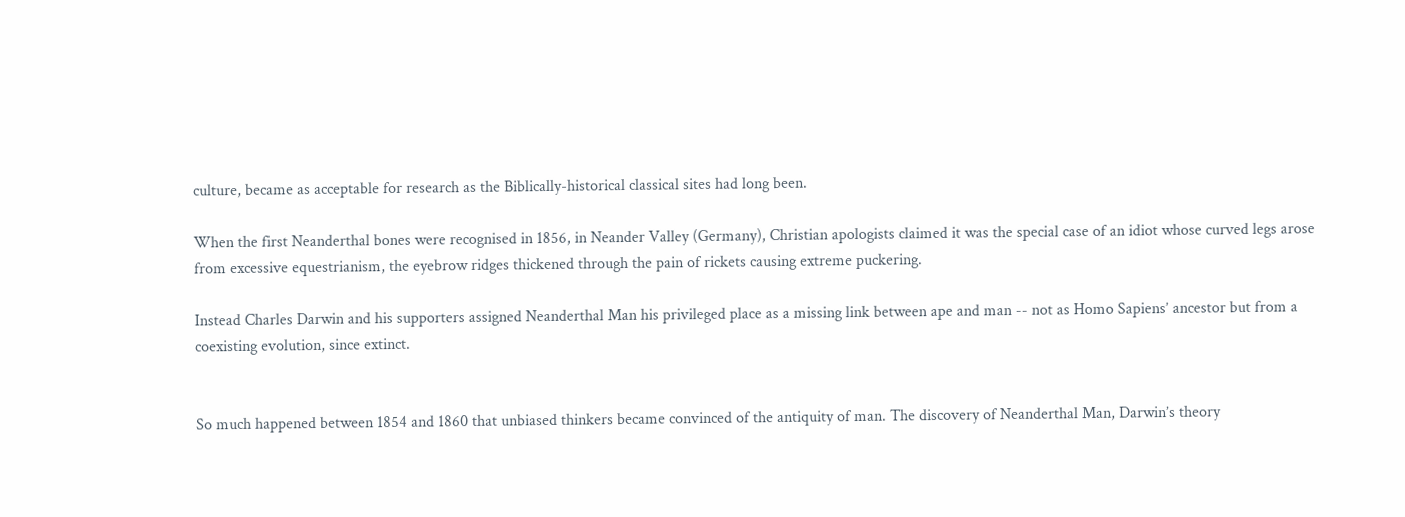culture, became as acceptable for research as the Biblically-historical classical sites had long been.

When the first Neanderthal bones were recognised in 1856, in Neander Valley (Germany), Christian apologists claimed it was the special case of an idiot whose curved legs arose from excessive equestrianism, the eyebrow ridges thickened through the pain of rickets causing extreme puckering.

Instead Charles Darwin and his supporters assigned Neanderthal Man his privileged place as a missing link between ape and man -- not as Homo Sapiens’ ancestor but from a coexisting evolution, since extinct.


So much happened between 1854 and 1860 that unbiased thinkers became convinced of the antiquity of man. The discovery of Neanderthal Man, Darwin’s theory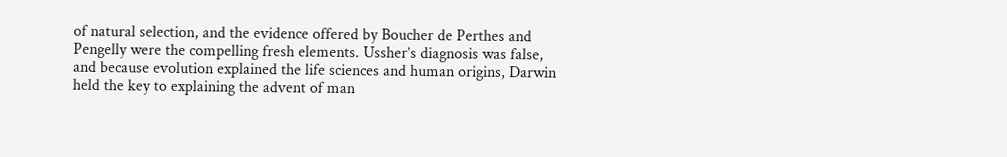of natural selection, and the evidence offered by Boucher de Perthes and Pengelly were the compelling fresh elements. Ussher’s diagnosis was false, and because evolution explained the life sciences and human origins, Darwin held the key to explaining the advent of man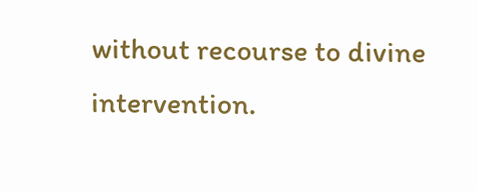without recourse to divine intervention.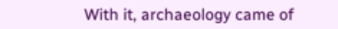With it, archaeology came of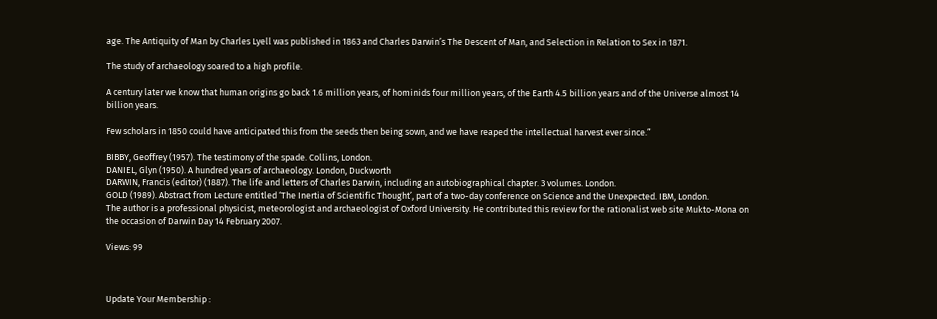age. The Antiquity of Man by Charles Lyell was published in 1863 and Charles Darwin’s The Descent of Man, and Selection in Relation to Sex in 1871.

The study of archaeology soared to a high profile.

A century later we know that human origins go back 1.6 million years, of hominids four million years, of the Earth 4.5 billion years and of the Universe almost 14 billion years.

Few scholars in 1850 could have anticipated this from the seeds then being sown, and we have reaped the intellectual harvest ever since.”

BIBBY, Geoffrey (1957). The testimony of the spade. Collins, London.
DANIEL, Glyn (1950). A hundred years of archaeology. London, Duckworth
DARWIN, Francis (editor) (1887). The life and letters of Charles Darwin, including an autobiographical chapter. 3 volumes. London.
GOLD (1989). Abstract from Lecture entitled ‘The Inertia of Scientific Thought’, part of a two-day conference on Science and the Unexpected. IBM, London.
The author is a professional physicist, meteorologist and archaeologist of Oxford University. He contributed this review for the rationalist web site Mukto-Mona on the occasion of Darwin Day 14 February 2007.

Views: 99



Update Your Membership :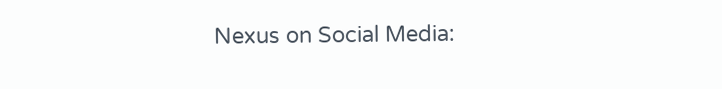Nexus on Social Media: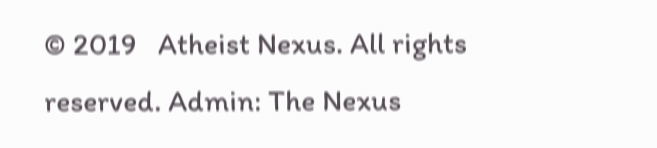© 2019   Atheist Nexus. All rights reserved. Admin: The Nexus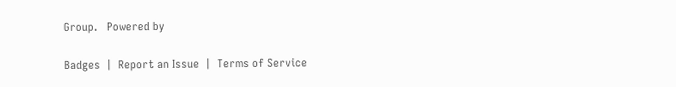Group.   Powered by

Badges  |  Report an Issue  |  Terms of Service